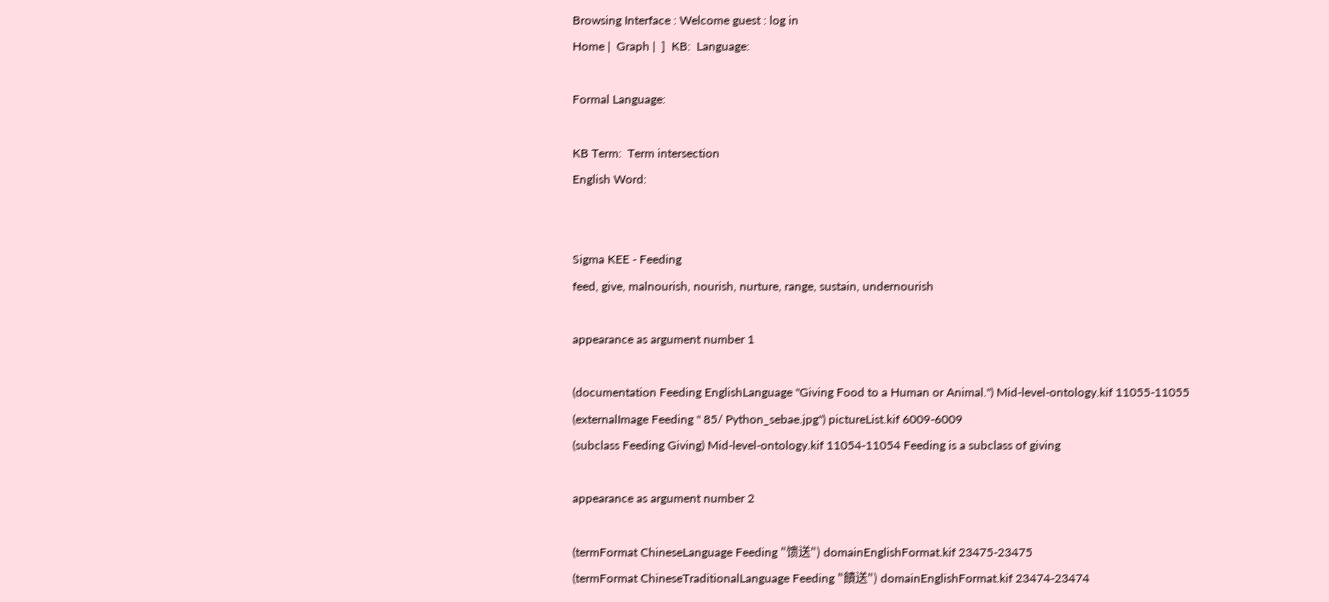Browsing Interface : Welcome guest : log in
Home |  Graph |  ]  KB:  Language:

Formal Language:

KB Term:  Term intersection
English Word:


Sigma KEE - Feeding
feed, give, malnourish, nourish, nurture, range, sustain, undernourish

appearance as argument number 1

(documentation Feeding EnglishLanguage "Giving Food to a Human or Animal.") Mid-level-ontology.kif 11055-11055
(externalImage Feeding " 85/ Python_sebae.jpg") pictureList.kif 6009-6009
(subclass Feeding Giving) Mid-level-ontology.kif 11054-11054 Feeding is a subclass of giving

appearance as argument number 2

(termFormat ChineseLanguage Feeding "馈送") domainEnglishFormat.kif 23475-23475
(termFormat ChineseTraditionalLanguage Feeding "饋送") domainEnglishFormat.kif 23474-23474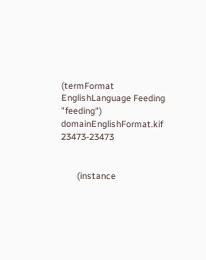(termFormat EnglishLanguage Feeding "feeding") domainEnglishFormat.kif 23473-23473


        (instance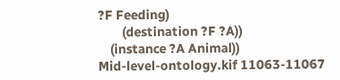?F Feeding)
        (destination ?F ?A))
    (instance ?A Animal))
Mid-level-ontology.kif 11063-11067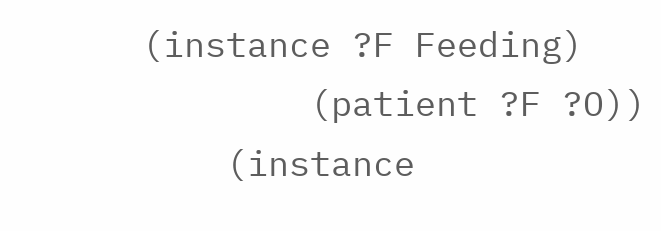(instance ?F Feeding)
        (patient ?F ?O))
    (instance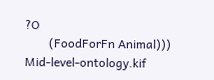?O
        (FoodForFn Animal)))
Mid-level-ontology.kif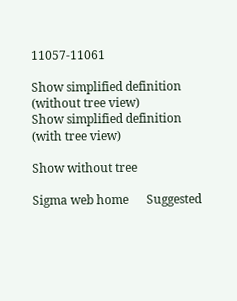11057-11061

Show simplified definition (without tree view)
Show simplified definition (with tree view)

Show without tree

Sigma web home      Suggested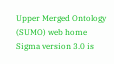Upper Merged Ontology (SUMO) web home
Sigma version 3.0 is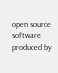open source software produced by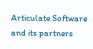Articulate Software and its partners